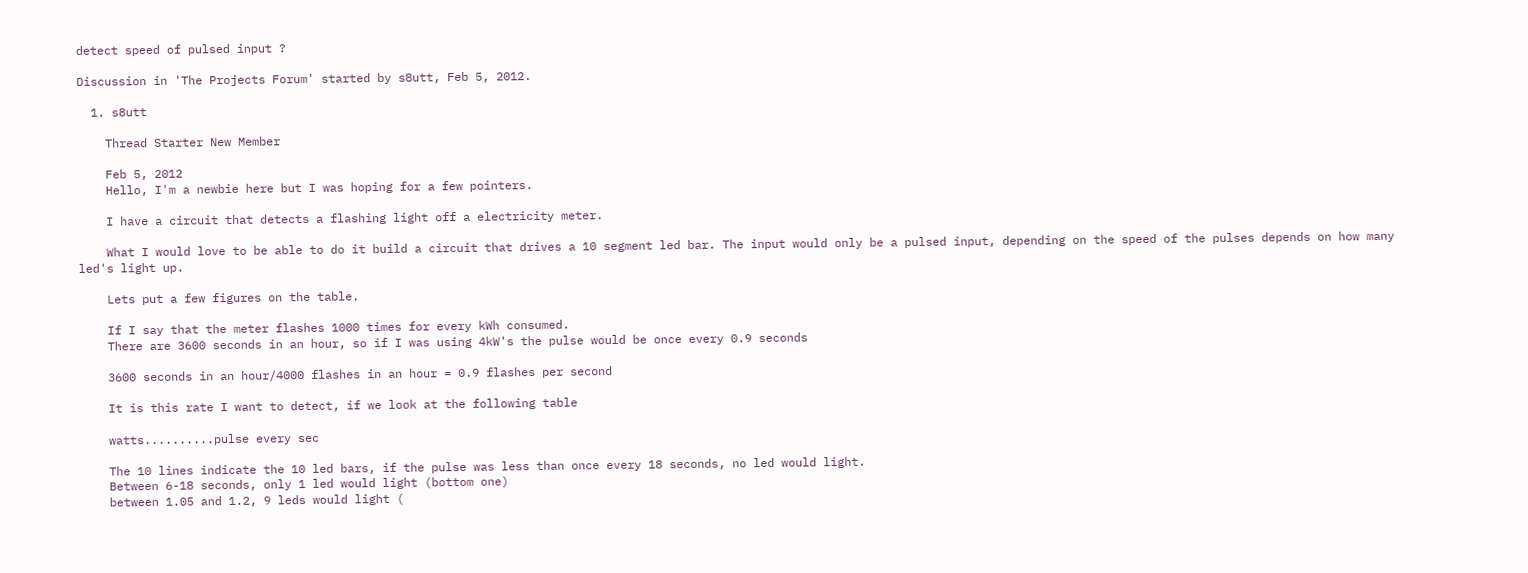detect speed of pulsed input ?

Discussion in 'The Projects Forum' started by s8utt, Feb 5, 2012.

  1. s8utt

    Thread Starter New Member

    Feb 5, 2012
    Hello, I'm a newbie here but I was hoping for a few pointers.

    I have a circuit that detects a flashing light off a electricity meter.

    What I would love to be able to do it build a circuit that drives a 10 segment led bar. The input would only be a pulsed input, depending on the speed of the pulses depends on how many led's light up.

    Lets put a few figures on the table.

    If I say that the meter flashes 1000 times for every kWh consumed.
    There are 3600 seconds in an hour, so if I was using 4kW's the pulse would be once every 0.9 seconds

    3600 seconds in an hour/4000 flashes in an hour = 0.9 flashes per second

    It is this rate I want to detect, if we look at the following table

    watts..........pulse every sec

    The 10 lines indicate the 10 led bars, if the pulse was less than once every 18 seconds, no led would light.
    Between 6-18 seconds, only 1 led would light (bottom one)
    between 1.05 and 1.2, 9 leds would light (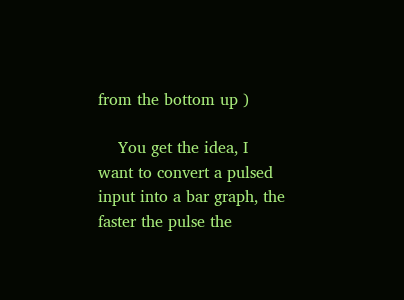from the bottom up )

    You get the idea, I want to convert a pulsed input into a bar graph, the faster the pulse the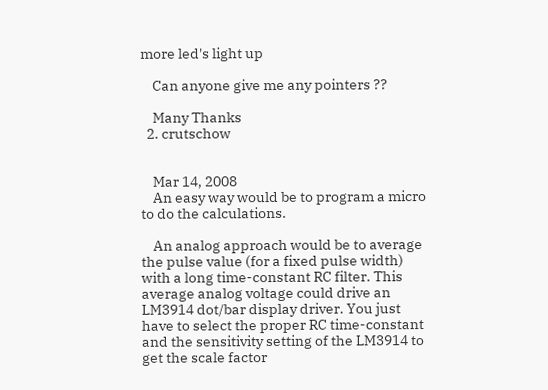more led's light up

    Can anyone give me any pointers ??

    Many Thanks
  2. crutschow


    Mar 14, 2008
    An easy way would be to program a micro to do the calculations.

    An analog approach would be to average the pulse value (for a fixed pulse width) with a long time-constant RC filter. This average analog voltage could drive an LM3914 dot/bar display driver. You just have to select the proper RC time-constant and the sensitivity setting of the LM3914 to get the scale factor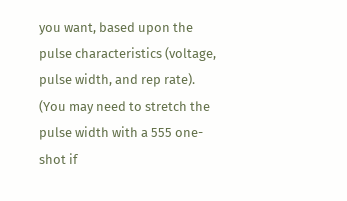you want, based upon the pulse characteristics (voltage, pulse width, and rep rate). (You may need to stretch the pulse width with a 555 one-shot if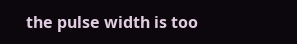the pulse width is too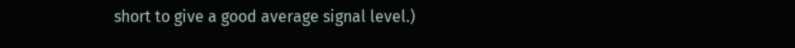short to give a good average signal level.)